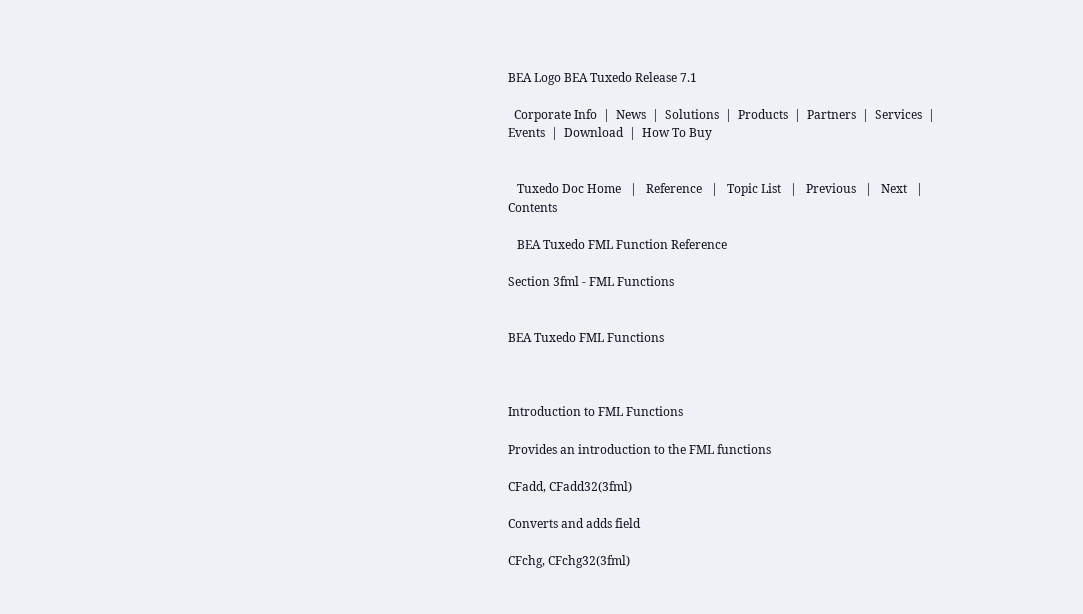BEA Logo BEA Tuxedo Release 7.1

  Corporate Info  |  News  |  Solutions  |  Products  |  Partners  |  Services  |  Events  |  Download  |  How To Buy


   Tuxedo Doc Home   |   Reference   |   Topic List   |   Previous   |   Next   |   Contents

   BEA Tuxedo FML Function Reference

Section 3fml - FML Functions


BEA Tuxedo FML Functions



Introduction to FML Functions

Provides an introduction to the FML functions

CFadd, CFadd32(3fml)

Converts and adds field

CFchg, CFchg32(3fml)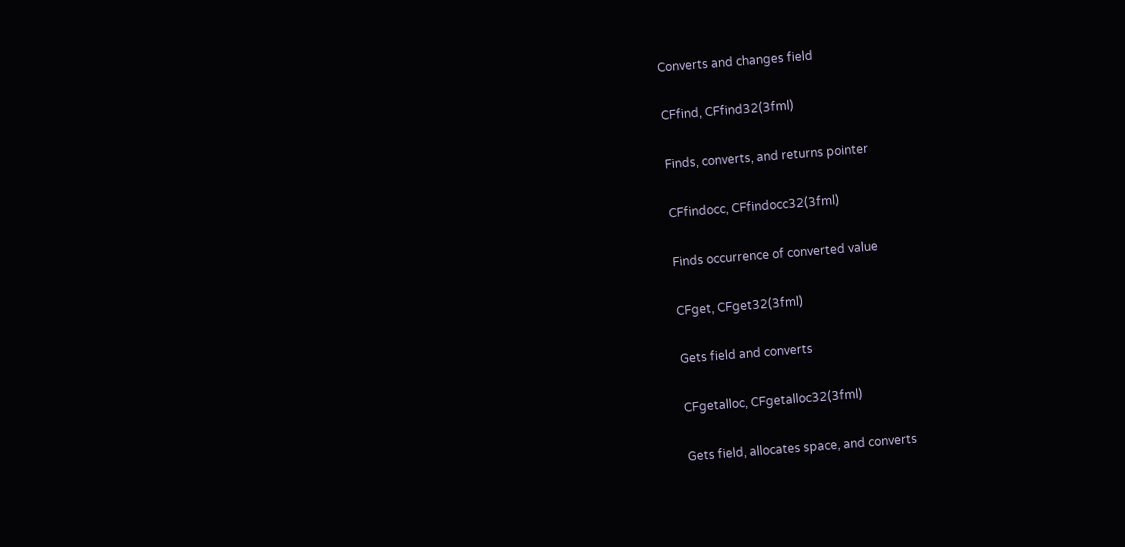Converts and changes field

CFfind, CFfind32(3fml)

Finds, converts, and returns pointer

CFfindocc, CFfindocc32(3fml)

Finds occurrence of converted value

CFget, CFget32(3fml)

Gets field and converts

CFgetalloc, CFgetalloc32(3fml)

Gets field, allocates space, and converts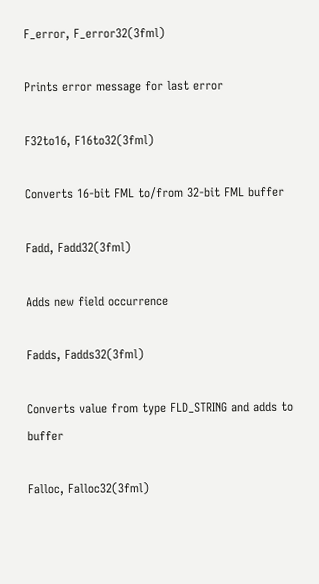F_error, F_error32(3fml)

Prints error message for last error

F32to16, F16to32(3fml)

Converts 16-bit FML to/from 32-bit FML buffer

Fadd, Fadd32(3fml)

Adds new field occurrence

Fadds, Fadds32(3fml)

Converts value from type FLD_STRING and adds to buffer

Falloc, Falloc32(3fml)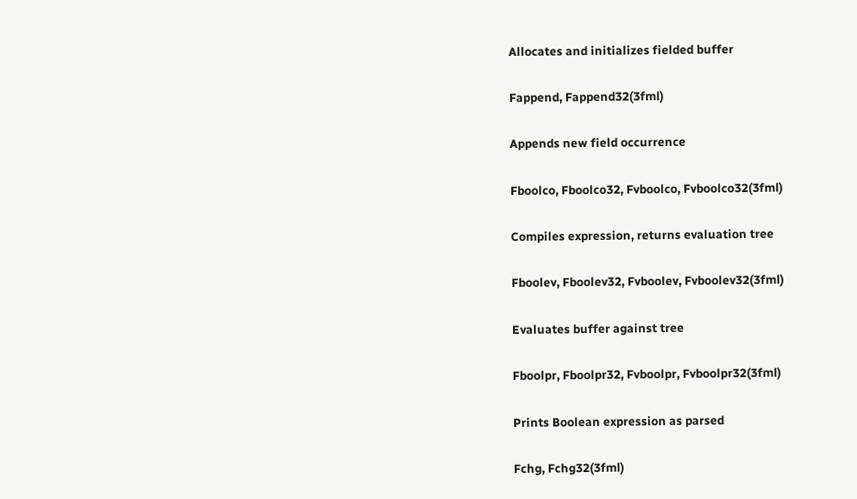Allocates and initializes fielded buffer

Fappend, Fappend32(3fml)

Appends new field occurrence

Fboolco, Fboolco32, Fvboolco, Fvboolco32(3fml)

Compiles expression, returns evaluation tree

Fboolev, Fboolev32, Fvboolev, Fvboolev32(3fml)

Evaluates buffer against tree

Fboolpr, Fboolpr32, Fvboolpr, Fvboolpr32(3fml)

Prints Boolean expression as parsed

Fchg, Fchg32(3fml)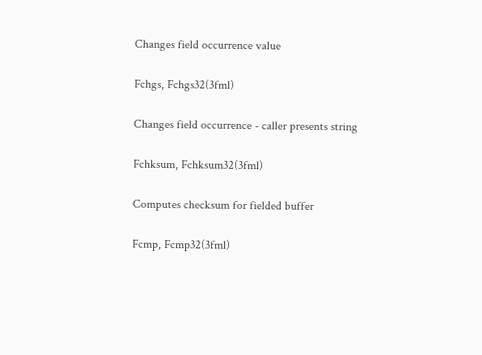Changes field occurrence value

Fchgs, Fchgs32(3fml)

Changes field occurrence - caller presents string

Fchksum, Fchksum32(3fml)

Computes checksum for fielded buffer

Fcmp, Fcmp32(3fml)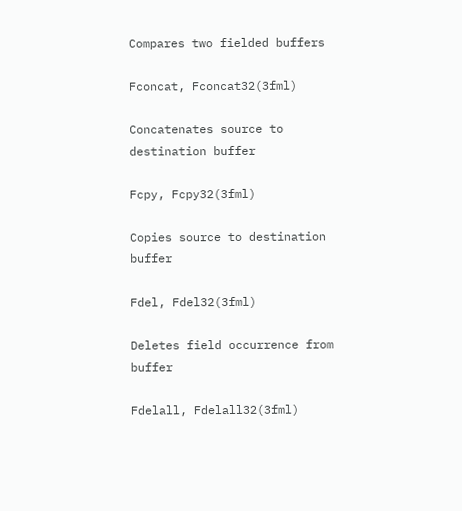Compares two fielded buffers

Fconcat, Fconcat32(3fml)

Concatenates source to destination buffer

Fcpy, Fcpy32(3fml)

Copies source to destination buffer

Fdel, Fdel32(3fml)

Deletes field occurrence from buffer

Fdelall, Fdelall32(3fml)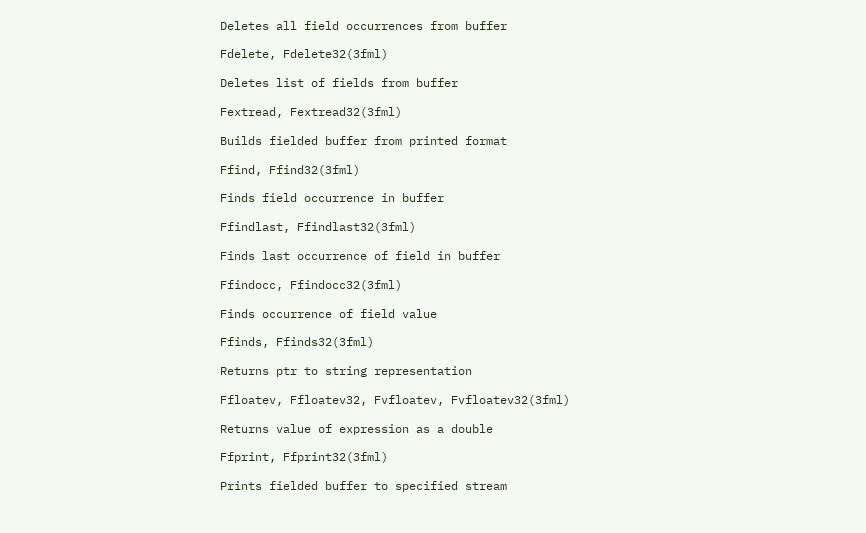Deletes all field occurrences from buffer

Fdelete, Fdelete32(3fml)

Deletes list of fields from buffer

Fextread, Fextread32(3fml)

Builds fielded buffer from printed format

Ffind, Ffind32(3fml)

Finds field occurrence in buffer

Ffindlast, Ffindlast32(3fml)

Finds last occurrence of field in buffer

Ffindocc, Ffindocc32(3fml)

Finds occurrence of field value

Ffinds, Ffinds32(3fml)

Returns ptr to string representation

Ffloatev, Ffloatev32, Fvfloatev, Fvfloatev32(3fml)

Returns value of expression as a double

Ffprint, Ffprint32(3fml)

Prints fielded buffer to specified stream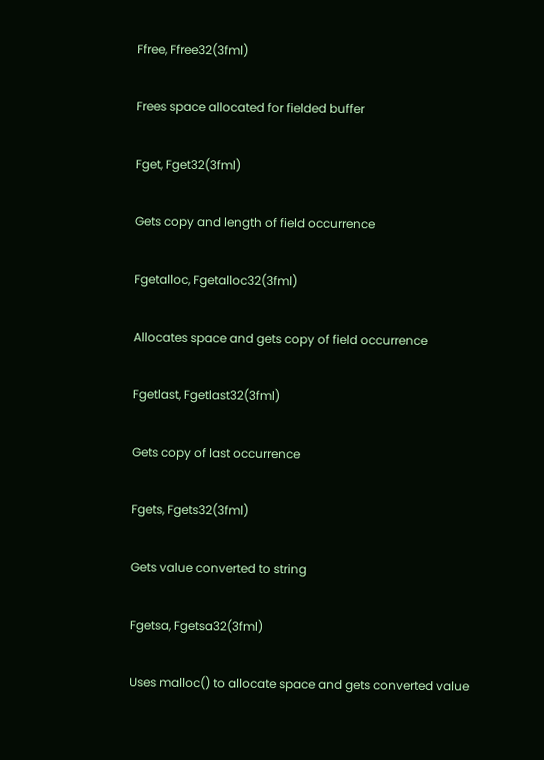Ffree, Ffree32(3fml)

Frees space allocated for fielded buffer

Fget, Fget32(3fml)

Gets copy and length of field occurrence

Fgetalloc, Fgetalloc32(3fml)

Allocates space and gets copy of field occurrence

Fgetlast, Fgetlast32(3fml)

Gets copy of last occurrence

Fgets, Fgets32(3fml)

Gets value converted to string

Fgetsa, Fgetsa32(3fml)

Uses malloc() to allocate space and gets converted value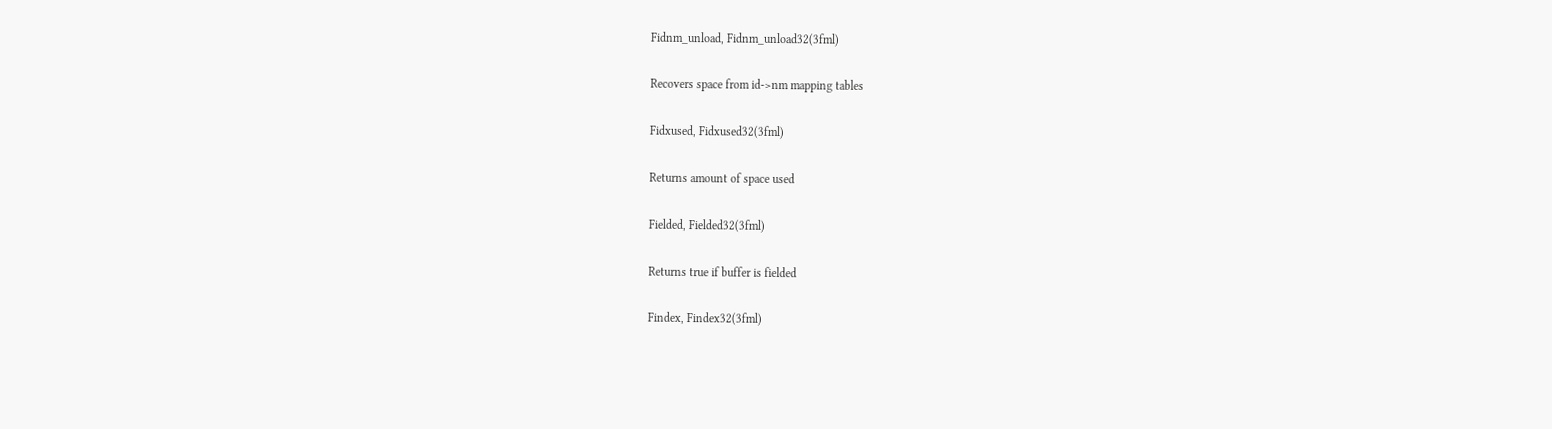Fidnm_unload, Fidnm_unload32(3fml)

Recovers space from id->nm mapping tables

Fidxused, Fidxused32(3fml)

Returns amount of space used

Fielded, Fielded32(3fml)

Returns true if buffer is fielded

Findex, Findex32(3fml)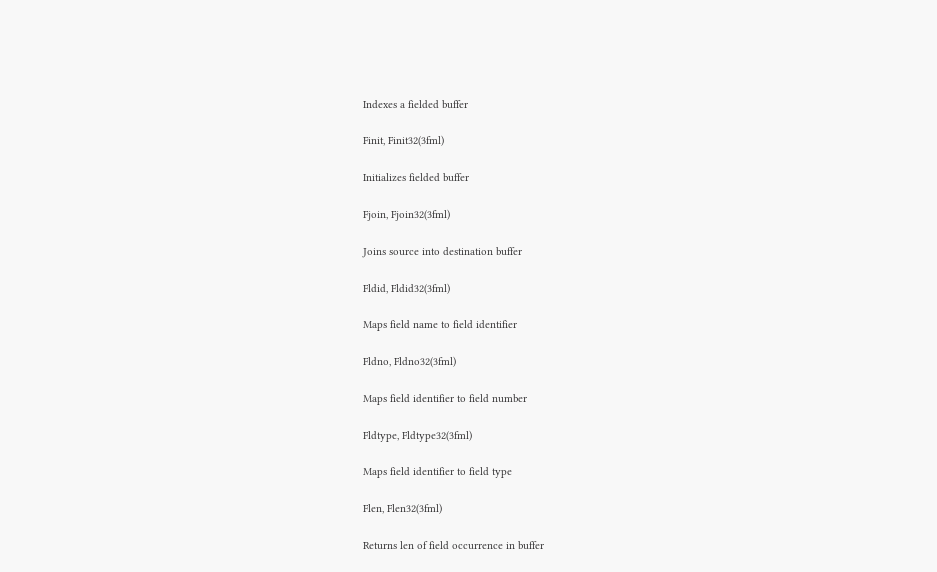Indexes a fielded buffer

Finit, Finit32(3fml)

Initializes fielded buffer

Fjoin, Fjoin32(3fml)

Joins source into destination buffer

Fldid, Fldid32(3fml)

Maps field name to field identifier

Fldno, Fldno32(3fml)

Maps field identifier to field number

Fldtype, Fldtype32(3fml)

Maps field identifier to field type

Flen, Flen32(3fml)

Returns len of field occurrence in buffer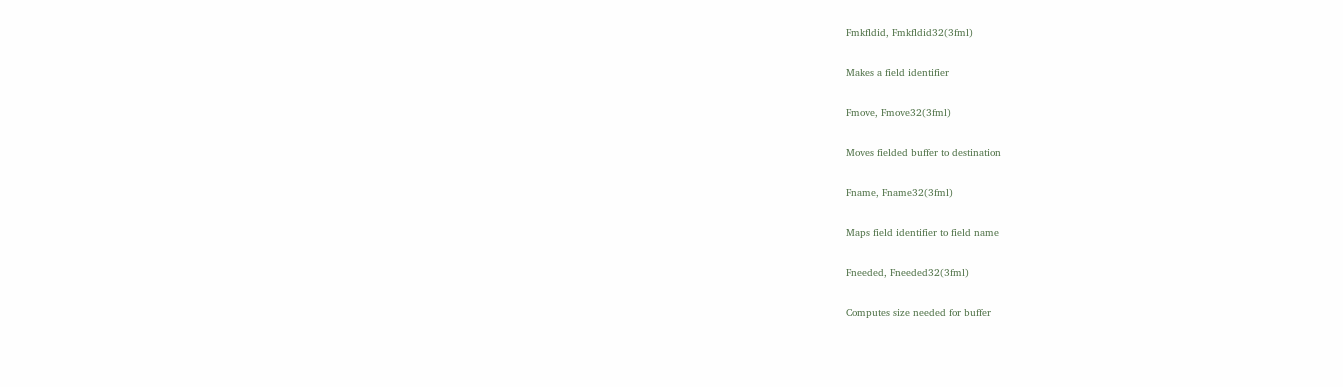Fmkfldid, Fmkfldid32(3fml)

Makes a field identifier

Fmove, Fmove32(3fml)

Moves fielded buffer to destination

Fname, Fname32(3fml)

Maps field identifier to field name

Fneeded, Fneeded32(3fml)

Computes size needed for buffer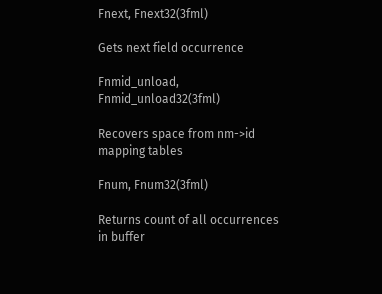Fnext, Fnext32(3fml)

Gets next field occurrence

Fnmid_unload, Fnmid_unload32(3fml)

Recovers space from nm->id mapping tables

Fnum, Fnum32(3fml)

Returns count of all occurrences in buffer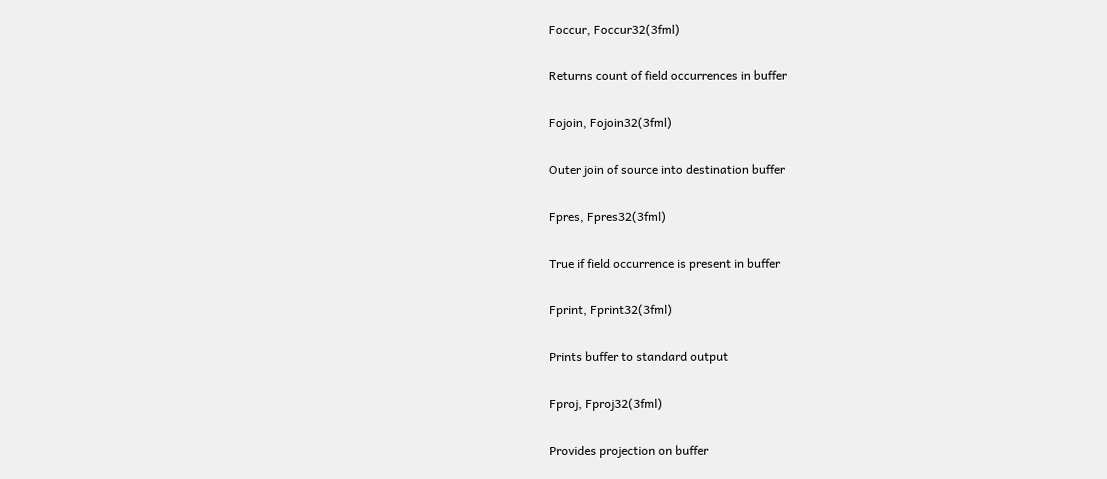Foccur, Foccur32(3fml)

Returns count of field occurrences in buffer

Fojoin, Fojoin32(3fml)

Outer join of source into destination buffer

Fpres, Fpres32(3fml)

True if field occurrence is present in buffer

Fprint, Fprint32(3fml)

Prints buffer to standard output

Fproj, Fproj32(3fml)

Provides projection on buffer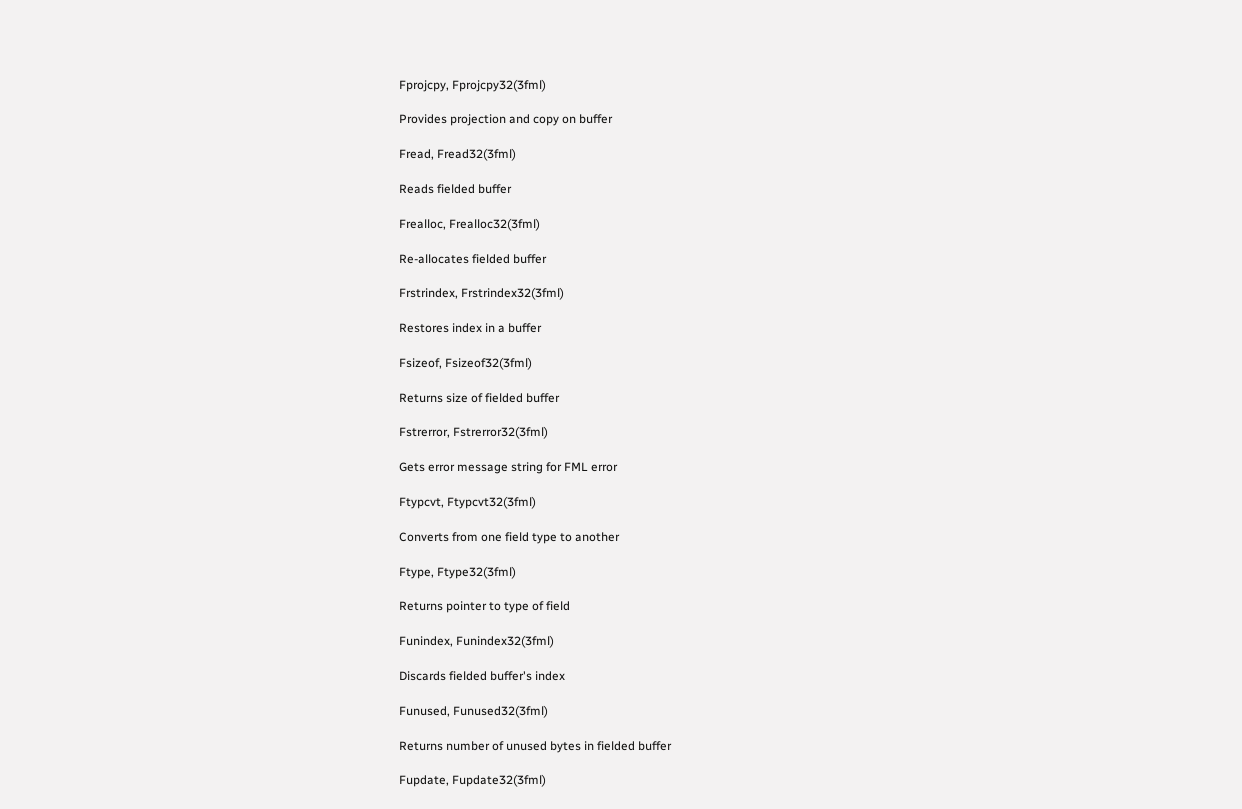Fprojcpy, Fprojcpy32(3fml)

Provides projection and copy on buffer

Fread, Fread32(3fml)

Reads fielded buffer

Frealloc, Frealloc32(3fml)

Re-allocates fielded buffer

Frstrindex, Frstrindex32(3fml)

Restores index in a buffer

Fsizeof, Fsizeof32(3fml)

Returns size of fielded buffer

Fstrerror, Fstrerror32(3fml)

Gets error message string for FML error

Ftypcvt, Ftypcvt32(3fml)

Converts from one field type to another

Ftype, Ftype32(3fml)

Returns pointer to type of field

Funindex, Funindex32(3fml)

Discards fielded buffer's index

Funused, Funused32(3fml)

Returns number of unused bytes in fielded buffer

Fupdate, Fupdate32(3fml)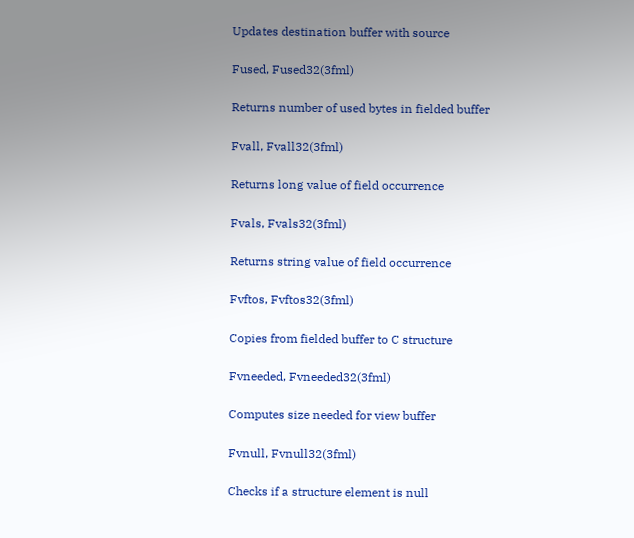Updates destination buffer with source

Fused, Fused32(3fml)

Returns number of used bytes in fielded buffer

Fvall, Fvall32(3fml)

Returns long value of field occurrence

Fvals, Fvals32(3fml)

Returns string value of field occurrence

Fvftos, Fvftos32(3fml)

Copies from fielded buffer to C structure

Fvneeded, Fvneeded32(3fml)

Computes size needed for view buffer

Fvnull, Fvnull32(3fml)

Checks if a structure element is null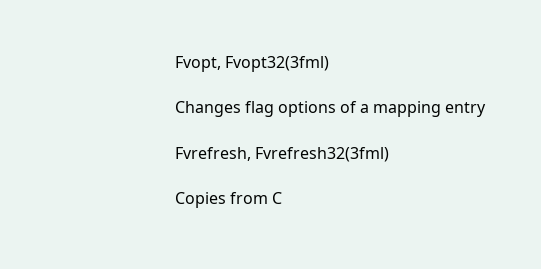Fvopt, Fvopt32(3fml)

Changes flag options of a mapping entry

Fvrefresh, Fvrefresh32(3fml)

Copies from C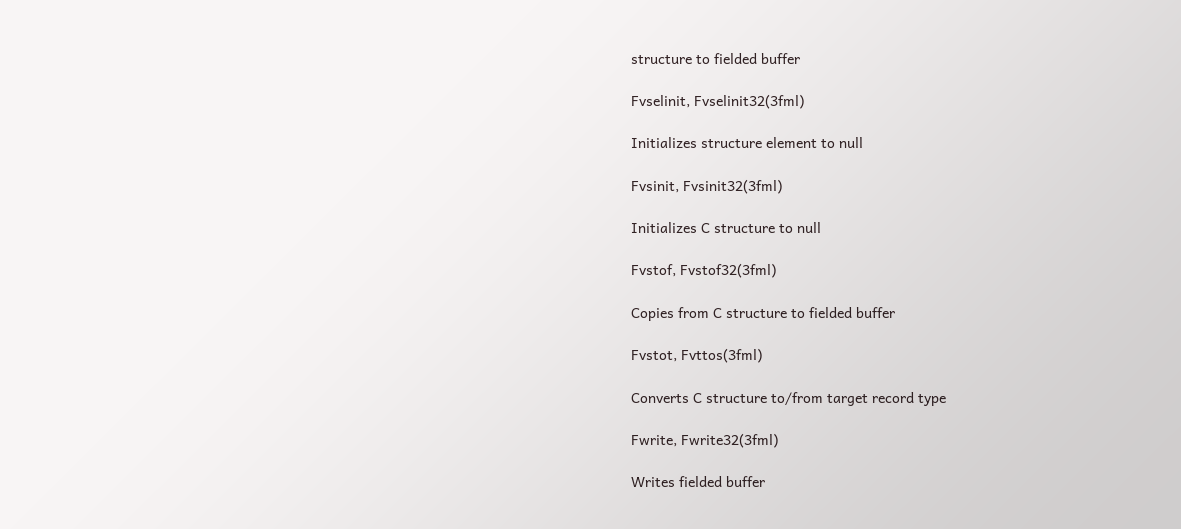structure to fielded buffer

Fvselinit, Fvselinit32(3fml)

Initializes structure element to null

Fvsinit, Fvsinit32(3fml)

Initializes C structure to null

Fvstof, Fvstof32(3fml)

Copies from C structure to fielded buffer

Fvstot, Fvttos(3fml)

Converts C structure to/from target record type

Fwrite, Fwrite32(3fml)

Writes fielded buffer